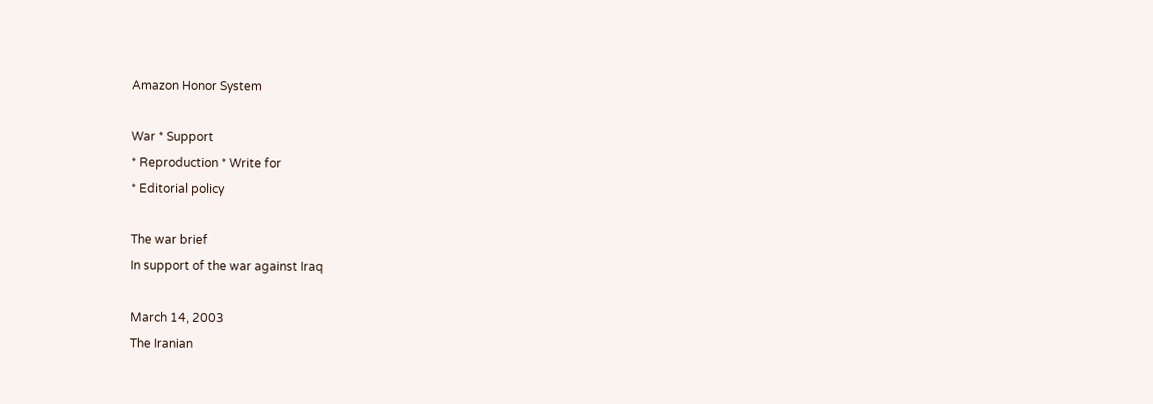Amazon Honor System

War * Support
* Reproduction * Write for
* Editorial policy

The war brief
In support of the war against Iraq

March 14, 2003
The Iranian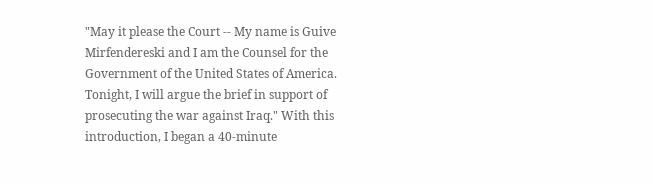"May it please the Court -- My name is Guive Mirfendereski and I am the Counsel for the Government of the United States of America. Tonight, I will argue the brief in support of prosecuting the war against Iraq." With this introduction, I began a 40-minute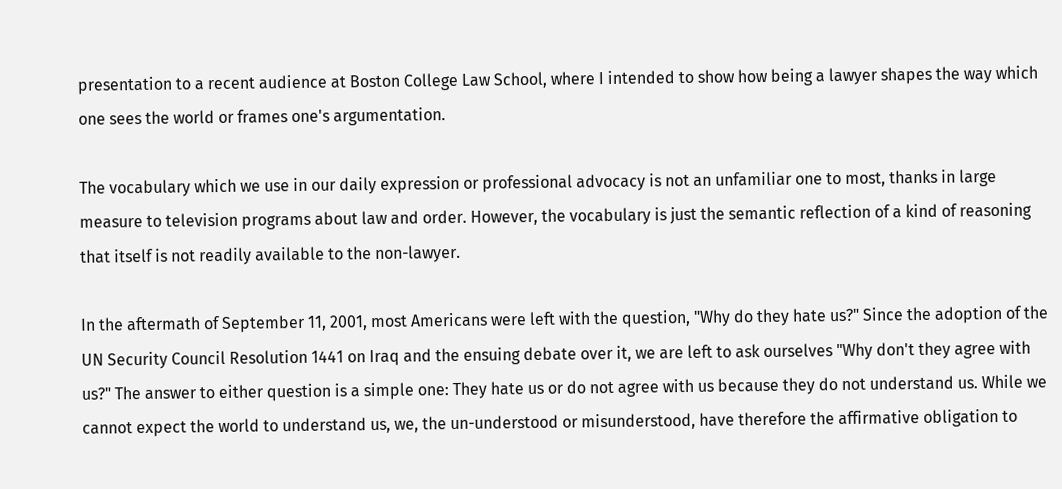presentation to a recent audience at Boston College Law School, where I intended to show how being a lawyer shapes the way which one sees the world or frames one's argumentation.

The vocabulary which we use in our daily expression or professional advocacy is not an unfamiliar one to most, thanks in large measure to television programs about law and order. However, the vocabulary is just the semantic reflection of a kind of reasoning that itself is not readily available to the non-lawyer.

In the aftermath of September 11, 2001, most Americans were left with the question, "Why do they hate us?" Since the adoption of the UN Security Council Resolution 1441 on Iraq and the ensuing debate over it, we are left to ask ourselves "Why don't they agree with us?" The answer to either question is a simple one: They hate us or do not agree with us because they do not understand us. While we cannot expect the world to understand us, we, the un-understood or misunderstood, have therefore the affirmative obligation to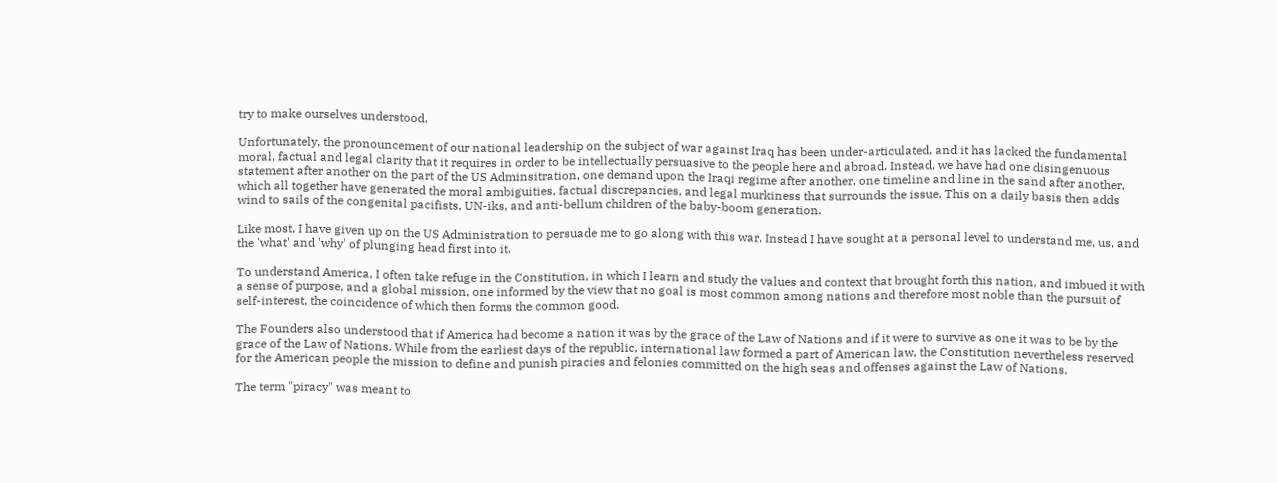try to make ourselves understood.

Unfortunately, the pronouncement of our national leadership on the subject of war against Iraq has been under-articulated, and it has lacked the fundamental moral, factual and legal clarity that it requires in order to be intellectually persuasive to the people here and abroad. Instead, we have had one disingenuous statement after another on the part of the US Adminsitration, one demand upon the Iraqi regime after another, one timeline and line in the sand after another, which all together have generated the moral ambiguities, factual discrepancies, and legal murkiness that surrounds the issue. This on a daily basis then adds wind to sails of the congenital pacifists, UN-iks, and anti-bellum children of the baby-boom generation.

Like most, I have given up on the US Administration to persuade me to go along with this war. Instead I have sought at a personal level to understand me, us, and the 'what' and 'why' of plunging head first into it.

To understand America, I often take refuge in the Constitution, in which I learn and study the values and context that brought forth this nation, and imbued it with a sense of purpose, and a global mission, one informed by the view that no goal is most common among nations and therefore most noble than the pursuit of self-interest, the coincidence of which then forms the common good.

The Founders also understood that if America had become a nation it was by the grace of the Law of Nations and if it were to survive as one it was to be by the grace of the Law of Nations. While from the earliest days of the republic, international law formed a part of American law, the Constitution nevertheless reserved for the American people the mission to define and punish piracies and felonies committed on the high seas and offenses against the Law of Nations.

The term "piracy" was meant to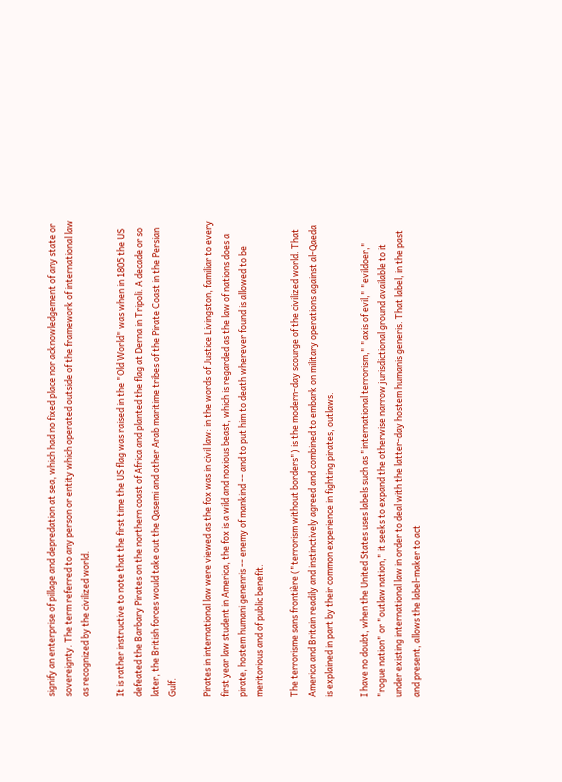signify an enterprise of pillage and depredation at sea, which had no fixed place nor acknowledgement of any state or sovereignty. The term referred to any person or entity which operated outside of the framework of international law as recognized by the civilized world.

It is rather instructive to note that the first time the US flag was raised in the "Old World" was when in 1805 the US defeated the Barbary Pirates on the northern coast of Africa and planted the flag at Derna in Tripoli. A decade or so later, the British forces would take out the Qasemi and other Arab maritime tribes of the Pirate Coast in the Persian Gulf.

Pirates in international law were viewed as the fox was in civil law: in the words of Justice Livingston, familiar to every first year law student in America, the fox is a wild and noxious beast, which is regarded as the law of nations does a pirate, hostem humani genenris -- enemy of mankind -- and to put him to death wherever found is allowed to be meritorious and of public benefit.

The terrorisme sans frontière ("terrorism without borders") is the modern-day scourge of the civilized world. That America and Britain readily and instinctively agreed and combined to embark on military operations against al-Qaeda is explained in part by their common experience in fighting pirates, outlaws.

I have no doubt, when the United States uses labels such as "international terrorism," "axis of evil," "evildoer," "rogue nation" or "outlaw nation," it seeks to expand the otherwise narrow jurisdictional ground available to it under existing international law in order to deal with the latter-day hostem humanis generis. That label, in the past and present, allows the label-maker to act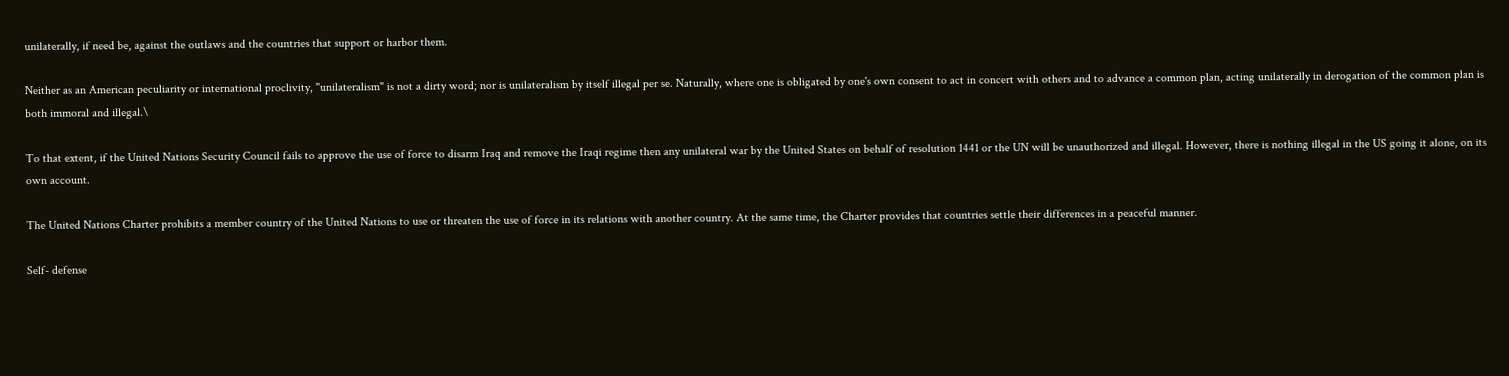unilaterally, if need be, against the outlaws and the countries that support or harbor them.

Neither as an American peculiarity or international proclivity, "unilateralism" is not a dirty word; nor is unilateralism by itself illegal per se. Naturally, where one is obligated by one's own consent to act in concert with others and to advance a common plan, acting unilaterally in derogation of the common plan is both immoral and illegal.\

To that extent, if the United Nations Security Council fails to approve the use of force to disarm Iraq and remove the Iraqi regime then any unilateral war by the United States on behalf of resolution 1441 or the UN will be unauthorized and illegal. However, there is nothing illegal in the US going it alone, on its own account.

The United Nations Charter prohibits a member country of the United Nations to use or threaten the use of force in its relations with another country. At the same time, the Charter provides that countries settle their differences in a peaceful manner.

Self- defense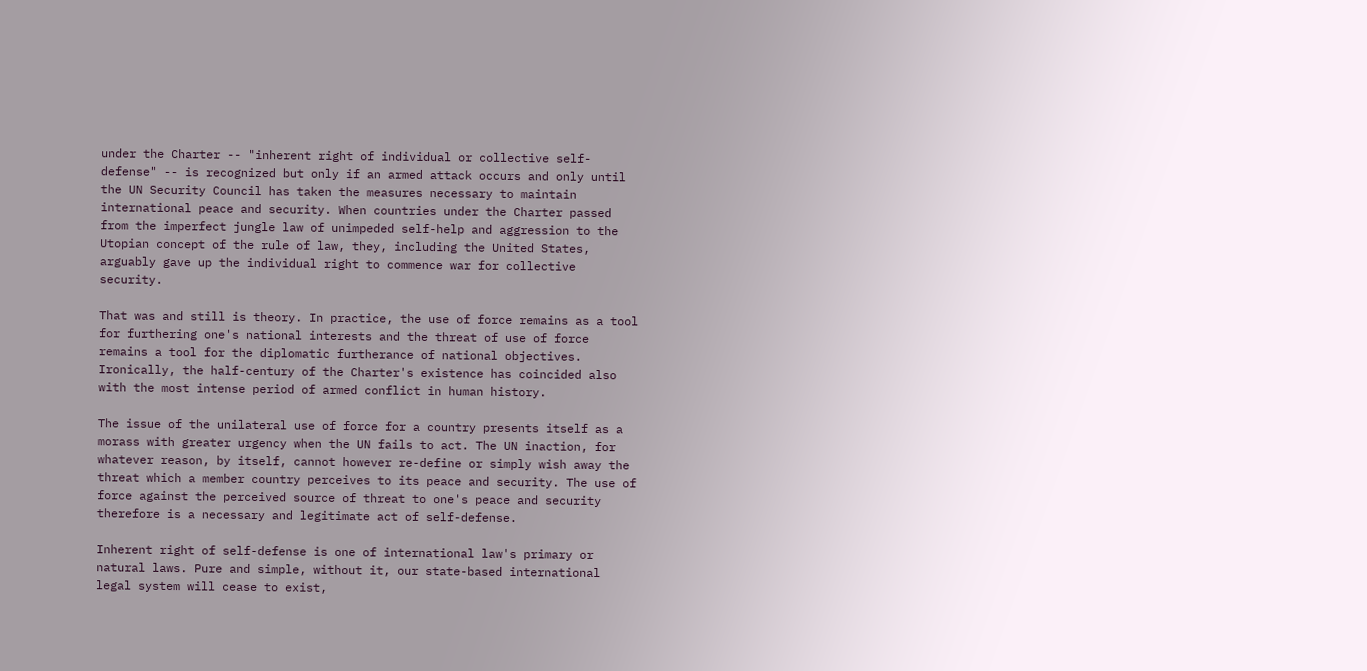under the Charter -- "inherent right of individual or collective self-defense" -- is recognized but only if an armed attack occurs and only until the UN Security Council has taken the measures necessary to maintain international peace and security. When countries under the Charter passed from the imperfect jungle law of unimpeded self-help and aggression to the Utopian concept of the rule of law, they, including the United States, arguably gave up the individual right to commence war for collective security.

That was and still is theory. In practice, the use of force remains as a tool for furthering one's national interests and the threat of use of force remains a tool for the diplomatic furtherance of national objectives. Ironically, the half-century of the Charter's existence has coincided also with the most intense period of armed conflict in human history.

The issue of the unilateral use of force for a country presents itself as a morass with greater urgency when the UN fails to act. The UN inaction, for whatever reason, by itself, cannot however re-define or simply wish away the threat which a member country perceives to its peace and security. The use of force against the perceived source of threat to one's peace and security therefore is a necessary and legitimate act of self-defense.

Inherent right of self-defense is one of international law's primary or natural laws. Pure and simple, without it, our state-based international legal system will cease to exist,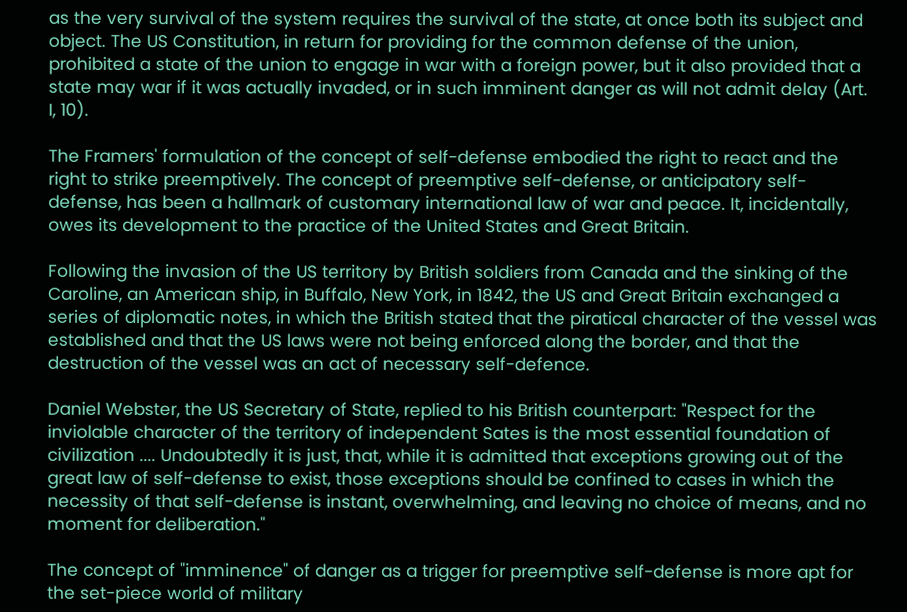as the very survival of the system requires the survival of the state, at once both its subject and object. The US Constitution, in return for providing for the common defense of the union, prohibited a state of the union to engage in war with a foreign power, but it also provided that a state may war if it was actually invaded, or in such imminent danger as will not admit delay (Art. I, 10).

The Framers' formulation of the concept of self-defense embodied the right to react and the right to strike preemptively. The concept of preemptive self-defense, or anticipatory self-defense, has been a hallmark of customary international law of war and peace. It, incidentally, owes its development to the practice of the United States and Great Britain.

Following the invasion of the US territory by British soldiers from Canada and the sinking of the Caroline, an American ship, in Buffalo, New York, in 1842, the US and Great Britain exchanged a series of diplomatic notes, in which the British stated that the piratical character of the vessel was established and that the US laws were not being enforced along the border, and that the destruction of the vessel was an act of necessary self-defence.

Daniel Webster, the US Secretary of State, replied to his British counterpart: "Respect for the inviolable character of the territory of independent Sates is the most essential foundation of civilization .... Undoubtedly it is just, that, while it is admitted that exceptions growing out of the great law of self-defense to exist, those exceptions should be confined to cases in which the necessity of that self-defense is instant, overwhelming, and leaving no choice of means, and no moment for deliberation."

The concept of "imminence" of danger as a trigger for preemptive self-defense is more apt for the set-piece world of military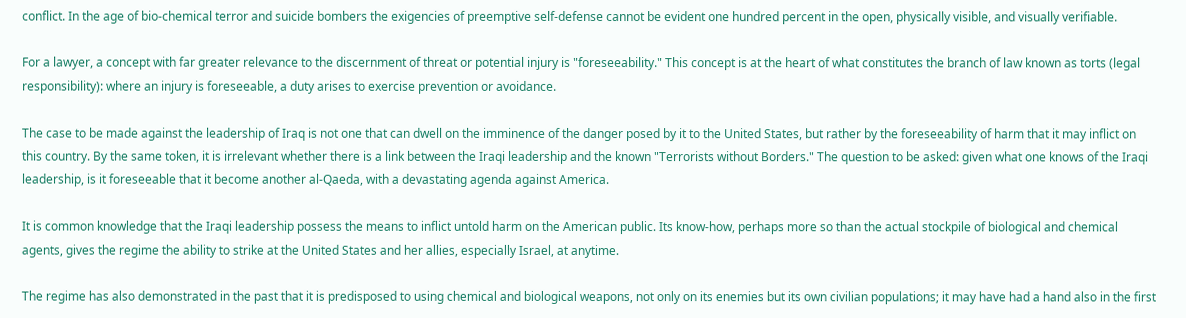conflict. In the age of bio-chemical terror and suicide bombers the exigencies of preemptive self-defense cannot be evident one hundred percent in the open, physically visible, and visually verifiable.

For a lawyer, a concept with far greater relevance to the discernment of threat or potential injury is "foreseeability." This concept is at the heart of what constitutes the branch of law known as torts (legal responsibility): where an injury is foreseeable, a duty arises to exercise prevention or avoidance.

The case to be made against the leadership of Iraq is not one that can dwell on the imminence of the danger posed by it to the United States, but rather by the foreseeability of harm that it may inflict on this country. By the same token, it is irrelevant whether there is a link between the Iraqi leadership and the known "Terrorists without Borders." The question to be asked: given what one knows of the Iraqi leadership, is it foreseeable that it become another al-Qaeda, with a devastating agenda against America.

It is common knowledge that the Iraqi leadership possess the means to inflict untold harm on the American public. Its know-how, perhaps more so than the actual stockpile of biological and chemical agents, gives the regime the ability to strike at the United States and her allies, especially Israel, at anytime.

The regime has also demonstrated in the past that it is predisposed to using chemical and biological weapons, not only on its enemies but its own civilian populations; it may have had a hand also in the first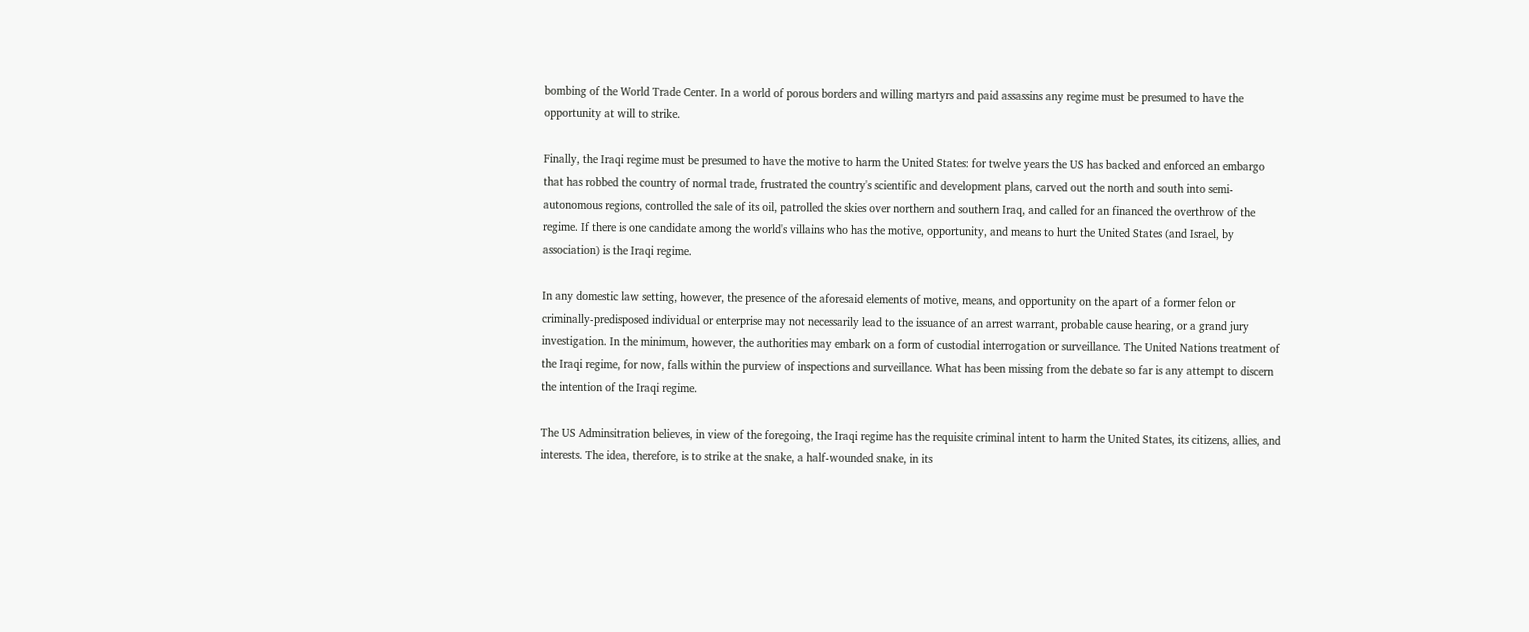bombing of the World Trade Center. In a world of porous borders and willing martyrs and paid assassins any regime must be presumed to have the opportunity at will to strike.

Finally, the Iraqi regime must be presumed to have the motive to harm the United States: for twelve years the US has backed and enforced an embargo that has robbed the country of normal trade, frustrated the country's scientific and development plans, carved out the north and south into semi-autonomous regions, controlled the sale of its oil, patrolled the skies over northern and southern Iraq, and called for an financed the overthrow of the regime. If there is one candidate among the world's villains who has the motive, opportunity, and means to hurt the United States (and Israel, by association) is the Iraqi regime.

In any domestic law setting, however, the presence of the aforesaid elements of motive, means, and opportunity on the apart of a former felon or criminally-predisposed individual or enterprise may not necessarily lead to the issuance of an arrest warrant, probable cause hearing, or a grand jury investigation. In the minimum, however, the authorities may embark on a form of custodial interrogation or surveillance. The United Nations treatment of the Iraqi regime, for now, falls within the purview of inspections and surveillance. What has been missing from the debate so far is any attempt to discern the intention of the Iraqi regime.

The US Adminsitration believes, in view of the foregoing, the Iraqi regime has the requisite criminal intent to harm the United States, its citizens, allies, and interests. The idea, therefore, is to strike at the snake, a half-wounded snake, in its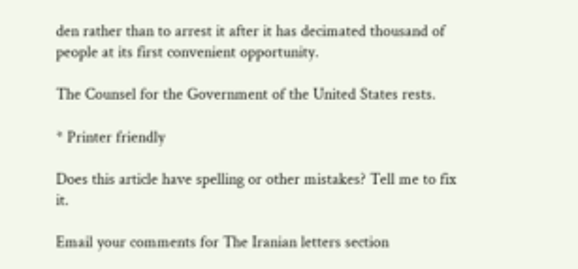den rather than to arrest it after it has decimated thousand of people at its first convenient opportunity.

The Counsel for the Government of the United States rests.

* Printer friendly

Does this article have spelling or other mistakes? Tell me to fix it.

Email your comments for The Iranian letters section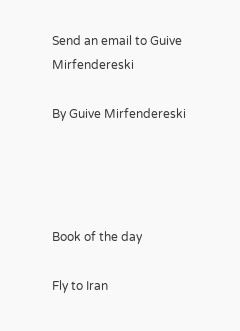Send an email to Guive Mirfendereski

By Guive Mirfendereski




Book of the day

Fly to Iran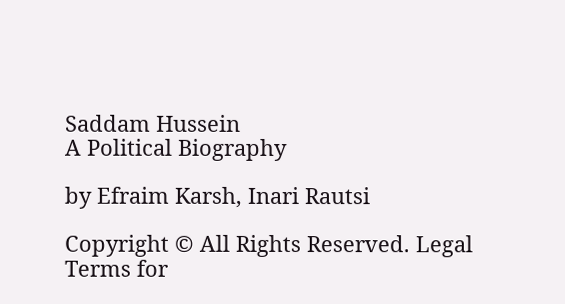Saddam Hussein
A Political Biography

by Efraim Karsh, Inari Rautsi

Copyright © All Rights Reserved. Legal Terms for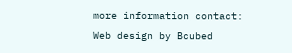more information contact:
Web design by Bcubed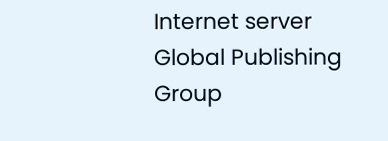Internet server Global Publishing Group